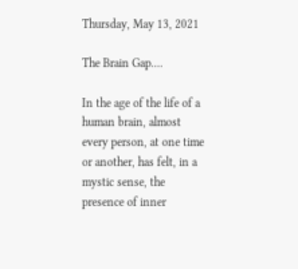Thursday, May 13, 2021

The Brain Gap....

In the age of the life of a human brain, almost every person, at one time or another, has felt, in a mystic sense, the presence of inner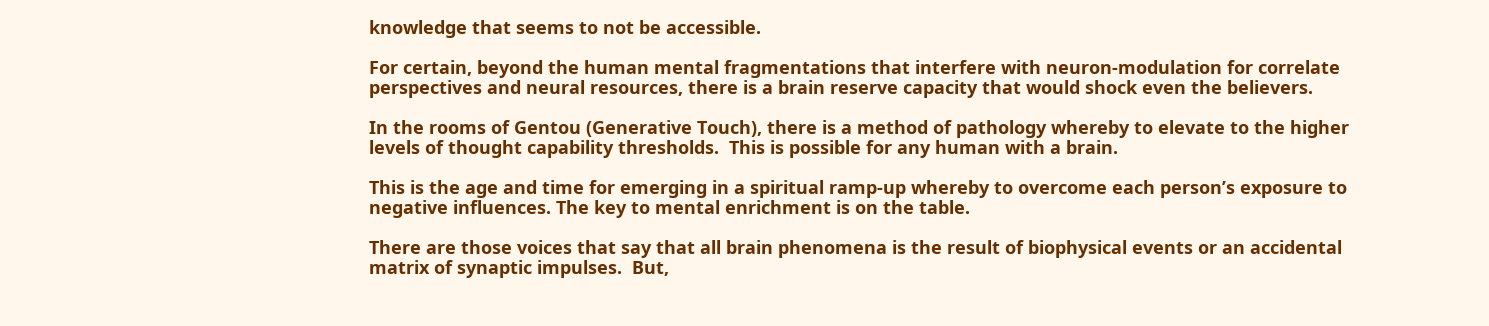knowledge that seems to not be accessible.

For certain, beyond the human mental fragmentations that interfere with neuron-modulation for correlate perspectives and neural resources, there is a brain reserve capacity that would shock even the believers.

In the rooms of Gentou (Generative Touch), there is a method of pathology whereby to elevate to the higher levels of thought capability thresholds.  This is possible for any human with a brain.

This is the age and time for emerging in a spiritual ramp-up whereby to overcome each person’s exposure to negative influences. The key to mental enrichment is on the table.

There are those voices that say that all brain phenomena is the result of biophysical events or an accidental matrix of synaptic impulses.  But,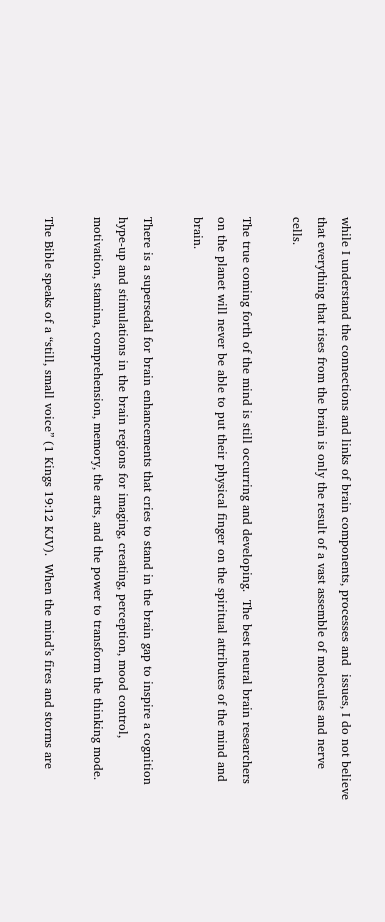while I understand the connections and links of brain components, processes and  issues, I do not believe that everything that rises from the brain is only the result of a vast assemble of molecules and nerve cells.

The true coming forth of the mind is still occurring and developing.  The best neural brain researchers on the planet will never be able to put their physical finger on the spiritual attributes of the mind and brain.

There is a supersedal for brain enhancements that cries to stand in the brain gap to inspire a cognition hype-up and stimulations in the brain regions for imaging, creating, perception, mood control, motivation, stamina, comprehension, memory, the arts, and the power to transform the thinking mode.

The Bible speaks of a “still, small voice” (1 Kings 19:12 KJV).  When the mind’s fires and storms are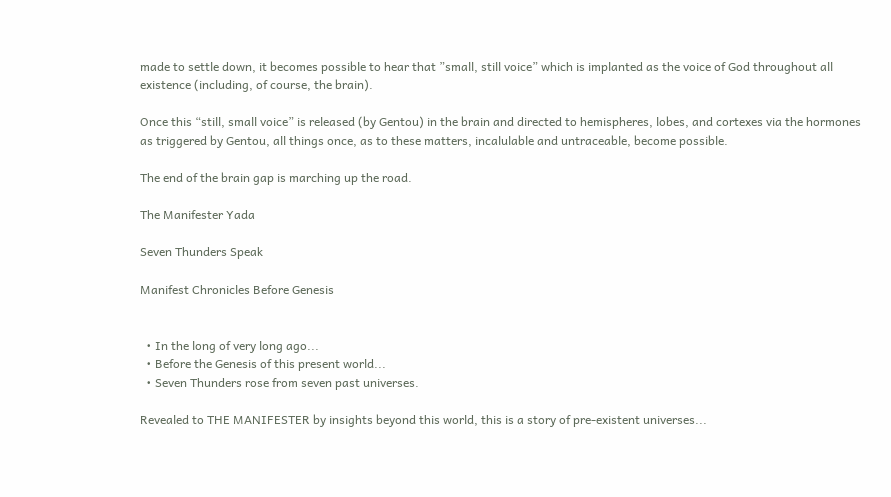made to settle down, it becomes possible to hear that ”small, still voice” which is implanted as the voice of God throughout all existence (including, of course, the brain).

Once this “still, small voice” is released (by Gentou) in the brain and directed to hemispheres, lobes, and cortexes via the hormones as triggered by Gentou, all things once, as to these matters, incalulable and untraceable, become possible.

The end of the brain gap is marching up the road.

The Manifester Yada

Seven Thunders Speak

Manifest Chronicles Before Genesis


  • In the long of very long ago...
  • Before the Genesis of this present world...
  • Seven Thunders rose from seven past universes.

Revealed to THE MANIFESTER by insights beyond this world, this is a story of pre-existent universes...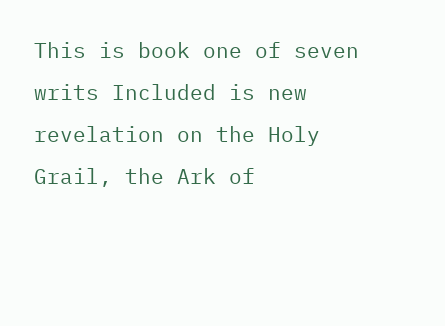This is book one of seven writs Included is new revelation on the Holy Grail, the Ark of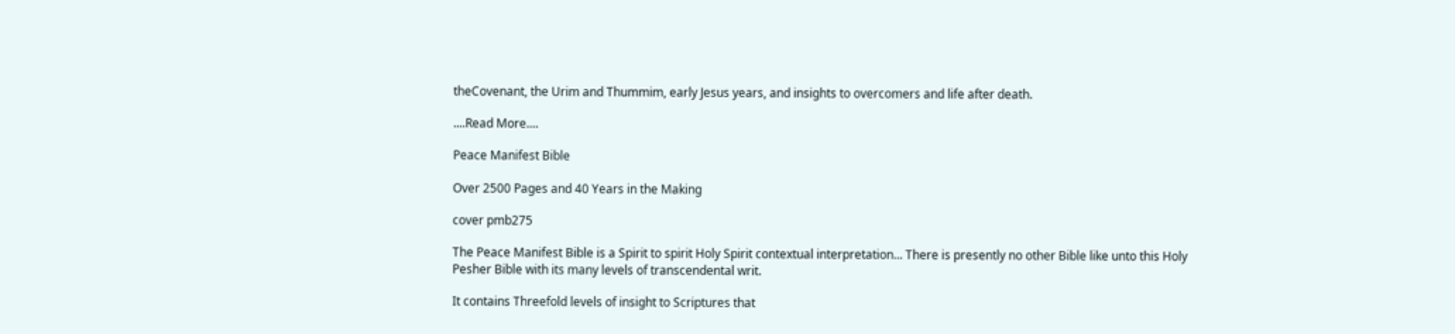theCovenant, the Urim and Thummim, early Jesus years, and insights to overcomers and life after death.

....Read More....

Peace Manifest Bible

Over 2500 Pages and 40 Years in the Making

cover pmb275

The Peace Manifest Bible is a Spirit to spirit Holy Spirit contextual interpretation... There is presently no other Bible like unto this Holy Pesher Bible with its many levels of transcendental writ.

It contains Threefold levels of insight to Scriptures that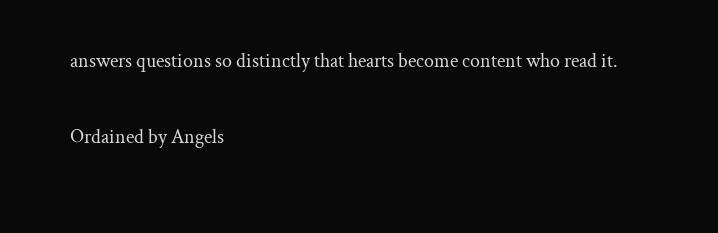answers questions so distinctly that hearts become content who read it.

Ordained by Angels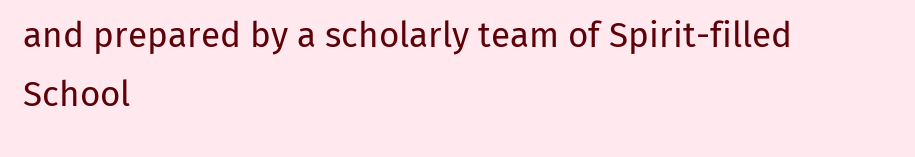and prepared by a scholarly team of Spirit-filled School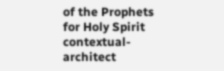of the Prophets for Holy Spirit contextual-architect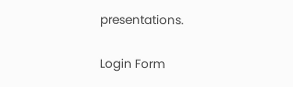presentations.

Login Form